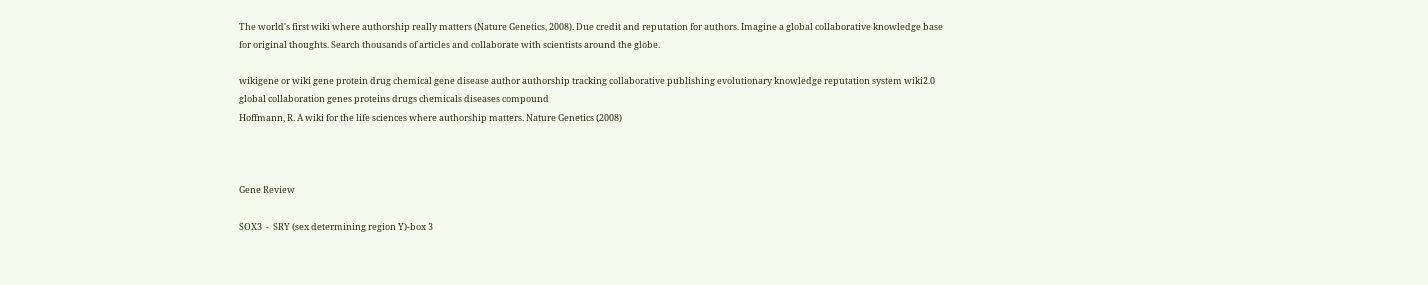The world's first wiki where authorship really matters (Nature Genetics, 2008). Due credit and reputation for authors. Imagine a global collaborative knowledge base for original thoughts. Search thousands of articles and collaborate with scientists around the globe.

wikigene or wiki gene protein drug chemical gene disease author authorship tracking collaborative publishing evolutionary knowledge reputation system wiki2.0 global collaboration genes proteins drugs chemicals diseases compound
Hoffmann, R. A wiki for the life sciences where authorship matters. Nature Genetics (2008)



Gene Review

SOX3  -  SRY (sex determining region Y)-box 3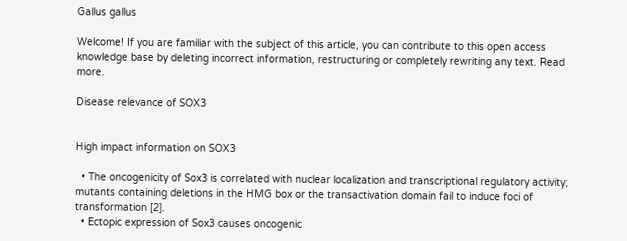Gallus gallus

Welcome! If you are familiar with the subject of this article, you can contribute to this open access knowledge base by deleting incorrect information, restructuring or completely rewriting any text. Read more.

Disease relevance of SOX3


High impact information on SOX3

  • The oncogenicity of Sox3 is correlated with nuclear localization and transcriptional regulatory activity; mutants containing deletions in the HMG box or the transactivation domain fail to induce foci of transformation [2].
  • Ectopic expression of Sox3 causes oncogenic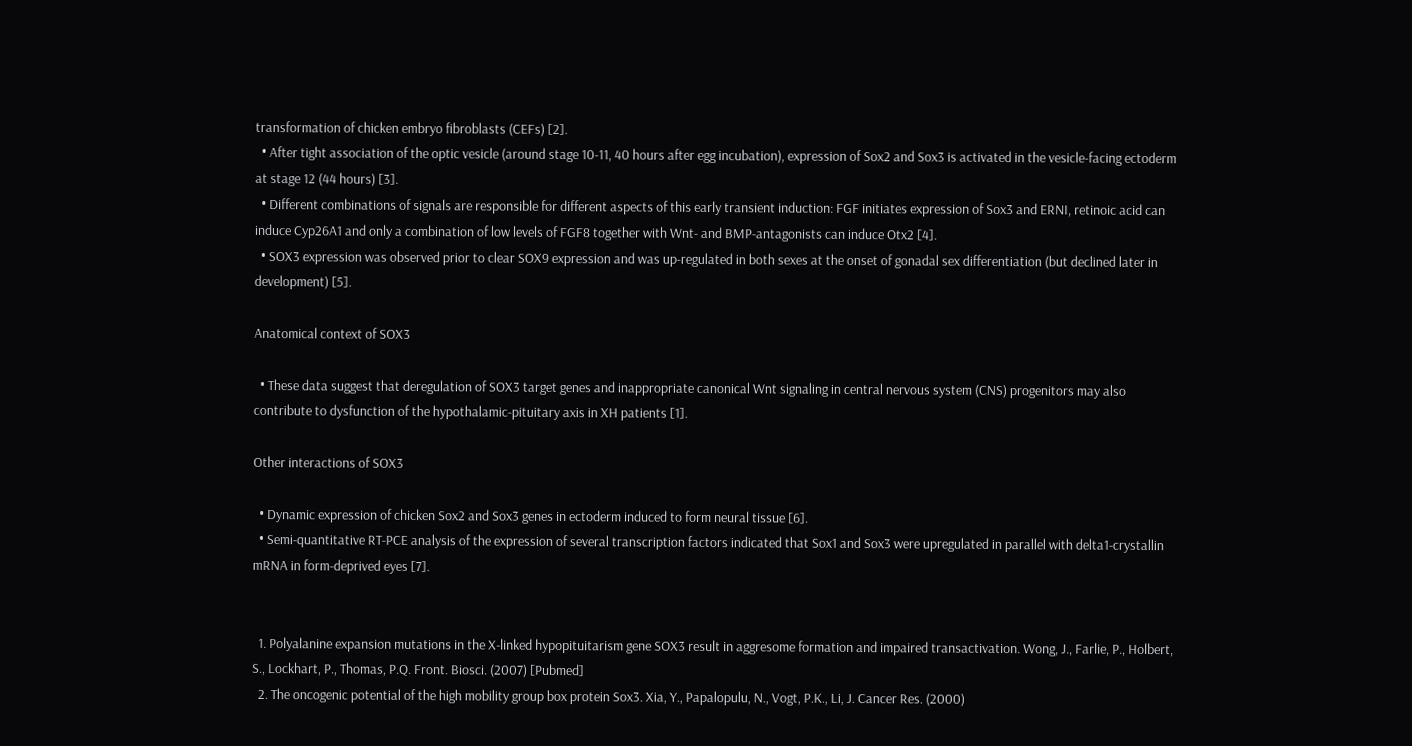transformation of chicken embryo fibroblasts (CEFs) [2].
  • After tight association of the optic vesicle (around stage 10-11, 40 hours after egg incubation), expression of Sox2 and Sox3 is activated in the vesicle-facing ectoderm at stage 12 (44 hours) [3].
  • Different combinations of signals are responsible for different aspects of this early transient induction: FGF initiates expression of Sox3 and ERNI, retinoic acid can induce Cyp26A1 and only a combination of low levels of FGF8 together with Wnt- and BMP-antagonists can induce Otx2 [4].
  • SOX3 expression was observed prior to clear SOX9 expression and was up-regulated in both sexes at the onset of gonadal sex differentiation (but declined later in development) [5].

Anatomical context of SOX3

  • These data suggest that deregulation of SOX3 target genes and inappropriate canonical Wnt signaling in central nervous system (CNS) progenitors may also contribute to dysfunction of the hypothalamic-pituitary axis in XH patients [1].

Other interactions of SOX3

  • Dynamic expression of chicken Sox2 and Sox3 genes in ectoderm induced to form neural tissue [6].
  • Semi-quantitative RT-PCE analysis of the expression of several transcription factors indicated that Sox1 and Sox3 were upregulated in parallel with delta1-crystallin mRNA in form-deprived eyes [7].


  1. Polyalanine expansion mutations in the X-linked hypopituitarism gene SOX3 result in aggresome formation and impaired transactivation. Wong, J., Farlie, P., Holbert, S., Lockhart, P., Thomas, P.Q. Front. Biosci. (2007) [Pubmed]
  2. The oncogenic potential of the high mobility group box protein Sox3. Xia, Y., Papalopulu, N., Vogt, P.K., Li, J. Cancer Res. (2000)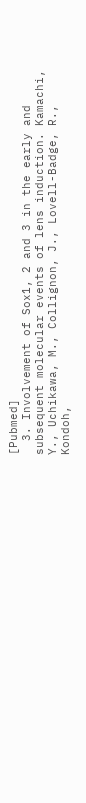[Pubmed]
  3. Involvement of Sox1, 2 and 3 in the early and subsequent molecular events of lens induction. Kamachi, Y., Uchikawa, M., Collignon, J., Lovell-Badge, R., Kondoh,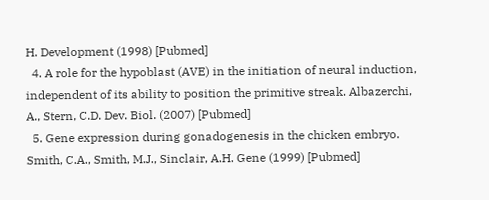H. Development (1998) [Pubmed]
  4. A role for the hypoblast (AVE) in the initiation of neural induction, independent of its ability to position the primitive streak. Albazerchi, A., Stern, C.D. Dev. Biol. (2007) [Pubmed]
  5. Gene expression during gonadogenesis in the chicken embryo. Smith, C.A., Smith, M.J., Sinclair, A.H. Gene (1999) [Pubmed]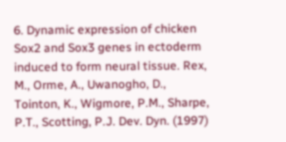6. Dynamic expression of chicken Sox2 and Sox3 genes in ectoderm induced to form neural tissue. Rex, M., Orme, A., Uwanogho, D., Tointon, K., Wigmore, P.M., Sharpe, P.T., Scotting, P.J. Dev. Dyn. (1997)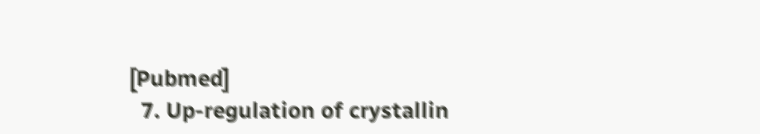[Pubmed]
  7. Up-regulation of crystallin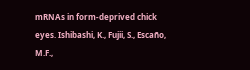mRNAs in form-deprived chick eyes. Ishibashi, K., Fujii, S., Escaño, M.F.,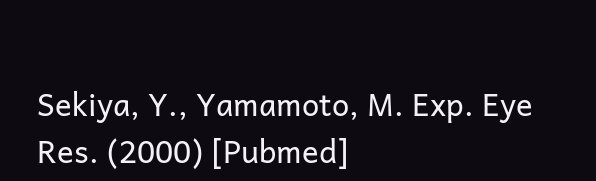Sekiya, Y., Yamamoto, M. Exp. Eye Res. (2000) [Pubmed]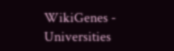WikiGenes - Universities